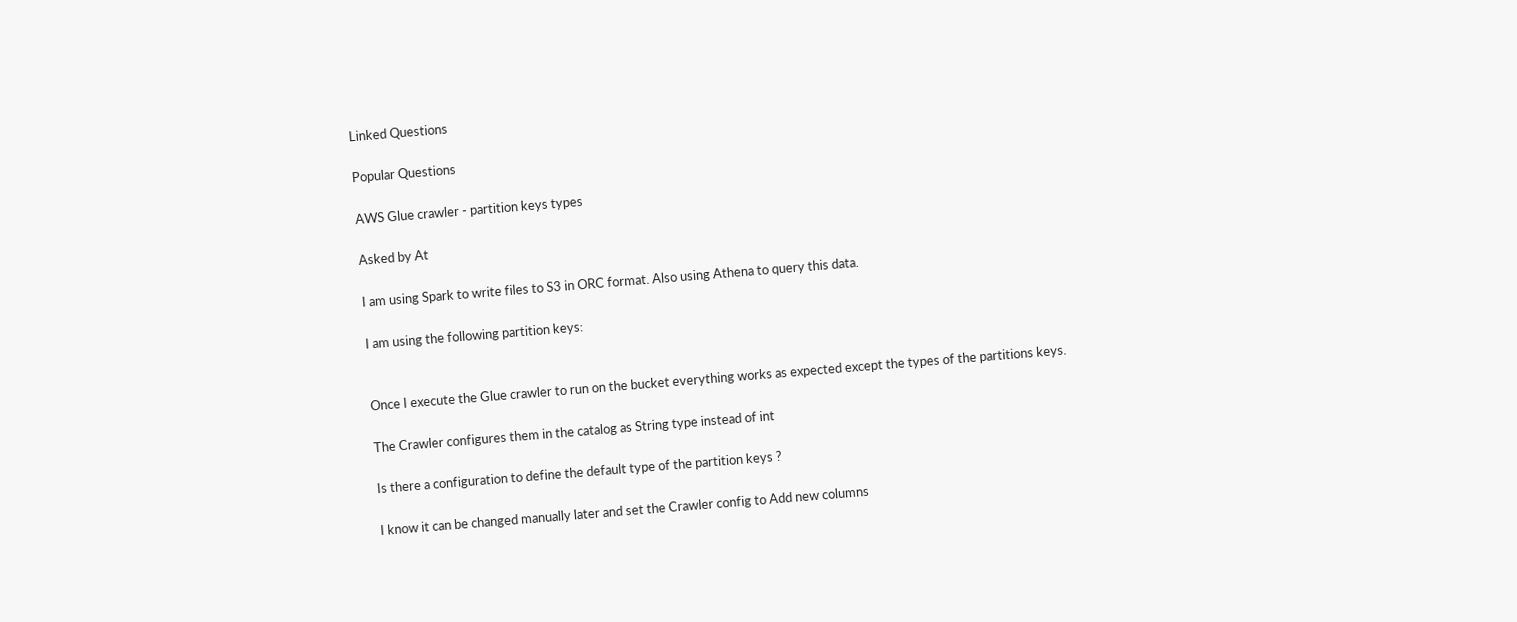Linked Questions

Popular Questions

AWS Glue crawler - partition keys types

Asked by At

I am using Spark to write files to S3 in ORC format. Also using Athena to query this data.

I am using the following partition keys:


Once I execute the Glue crawler to run on the bucket everything works as expected except the types of the partitions keys.

The Crawler configures them in the catalog as String type instead of int

Is there a configuration to define the default type of the partition keys ?

I know it can be changed manually later and set the Crawler config to Add new columns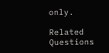only.

Related Questions